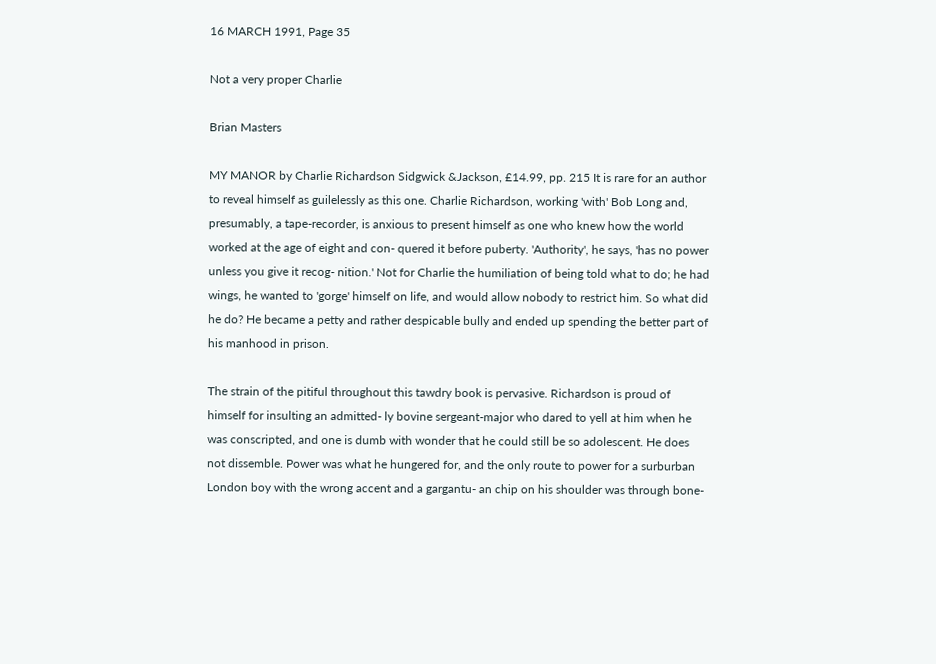16 MARCH 1991, Page 35

Not a very proper Charlie

Brian Masters

MY MANOR by Charlie Richardson Sidgwick &Jackson, £14.99, pp. 215 It is rare for an author to reveal himself as guilelessly as this one. Charlie Richardson, working 'with' Bob Long and, presumably, a tape-recorder, is anxious to present himself as one who knew how the world worked at the age of eight and con- quered it before puberty. 'Authority', he says, 'has no power unless you give it recog- nition.' Not for Charlie the humiliation of being told what to do; he had wings, he wanted to 'gorge' himself on life, and would allow nobody to restrict him. So what did he do? He became a petty and rather despicable bully and ended up spending the better part of his manhood in prison.

The strain of the pitiful throughout this tawdry book is pervasive. Richardson is proud of himself for insulting an admitted- ly bovine sergeant-major who dared to yell at him when he was conscripted, and one is dumb with wonder that he could still be so adolescent. He does not dissemble. Power was what he hungered for, and the only route to power for a surburban London boy with the wrong accent and a gargantu- an chip on his shoulder was through bone-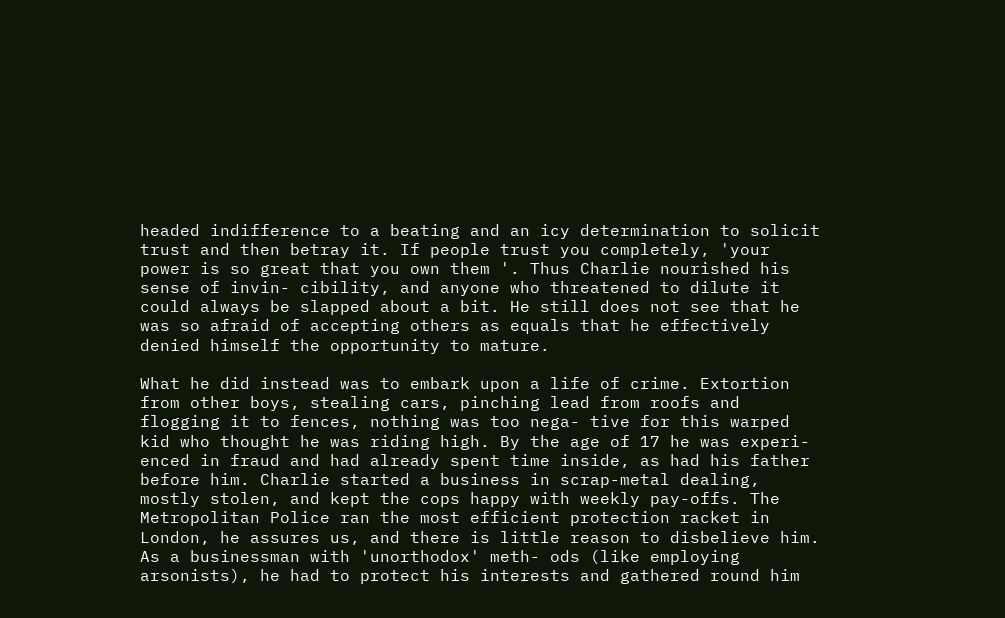headed indifference to a beating and an icy determination to solicit trust and then betray it. If people trust you completely, 'your power is so great that you own them '. Thus Charlie nourished his sense of invin- cibility, and anyone who threatened to dilute it could always be slapped about a bit. He still does not see that he was so afraid of accepting others as equals that he effectively denied himself the opportunity to mature.

What he did instead was to embark upon a life of crime. Extortion from other boys, stealing cars, pinching lead from roofs and flogging it to fences, nothing was too nega- tive for this warped kid who thought he was riding high. By the age of 17 he was experi- enced in fraud and had already spent time inside, as had his father before him. Charlie started a business in scrap-metal dealing, mostly stolen, and kept the cops happy with weekly pay-offs. The Metropolitan Police ran the most efficient protection racket in London, he assures us, and there is little reason to disbelieve him. As a businessman with 'unorthodox' meth- ods (like employing arsonists), he had to protect his interests and gathered round him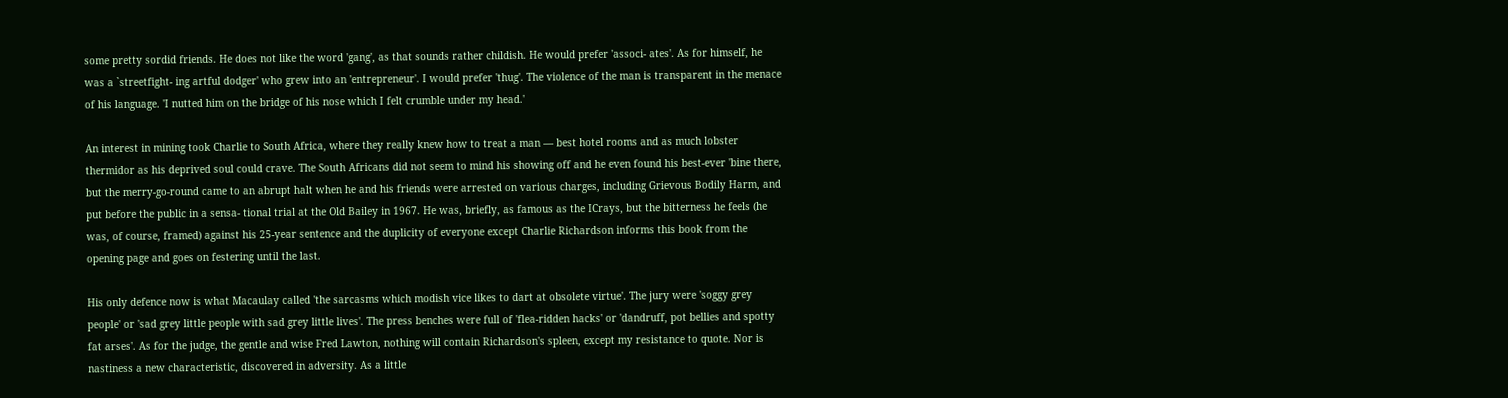some pretty sordid friends. He does not like the word 'gang', as that sounds rather childish. He would prefer 'associ- ates'. As for himself, he was a `streetfight- ing artful dodger' who grew into an 'entrepreneur'. I would prefer 'thug'. The violence of the man is transparent in the menace of his language. 'I nutted him on the bridge of his nose which I felt crumble under my head.'

An interest in mining took Charlie to South Africa, where they really knew how to treat a man — best hotel rooms and as much lobster thermidor as his deprived soul could crave. The South Africans did not seem to mind his showing off and he even found his best-ever 'bine there, but the merry-go-round came to an abrupt halt when he and his friends were arrested on various charges, including Grievous Bodily Harm, and put before the public in a sensa- tional trial at the Old Bailey in 1967. He was, briefly, as famous as the ICrays, but the bitterness he feels (he was, of course, framed) against his 25-year sentence and the duplicity of everyone except Charlie Richardson informs this book from the opening page and goes on festering until the last.

His only defence now is what Macaulay called 'the sarcasms which modish vice likes to dart at obsolete virtue'. The jury were 'soggy grey people' or 'sad grey little people with sad grey little lives'. The press benches were full of 'flea-ridden hacks' or 'dandruff, pot bellies and spotty fat arses'. As for the judge, the gentle and wise Fred Lawton, nothing will contain Richardson's spleen, except my resistance to quote. Nor is nastiness a new characteristic, discovered in adversity. As a little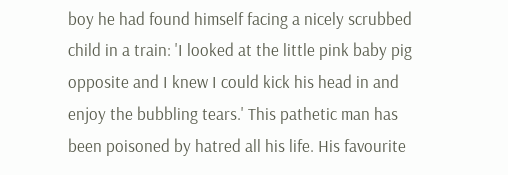boy he had found himself facing a nicely scrubbed child in a train: 'I looked at the little pink baby pig opposite and I knew I could kick his head in and enjoy the bubbling tears.' This pathetic man has been poisoned by hatred all his life. His favourite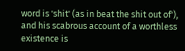word is 'shit' (as in beat the shit out of'), and his scabrous account of a worthless existence is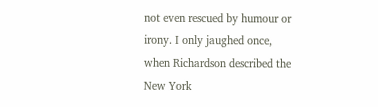not even rescued by humour or irony. I only jaughed once, when Richardson described the New York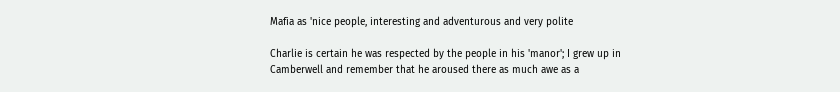Mafia as 'nice people, interesting and adventurous and very polite

Charlie is certain he was respected by the people in his 'manor'; I grew up in Camberwell and remember that he aroused there as much awe as a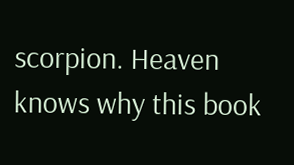scorpion. Heaven knows why this book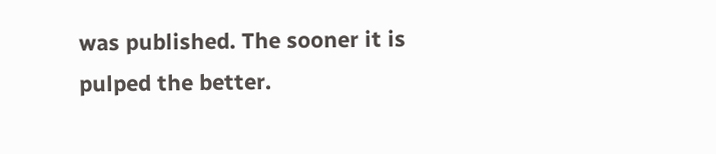was published. The sooner it is pulped the better.